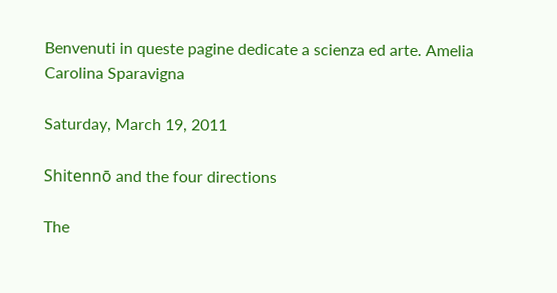Benvenuti in queste pagine dedicate a scienza ed arte. Amelia Carolina Sparavigna

Saturday, March 19, 2011

Shitennō and the four directions

The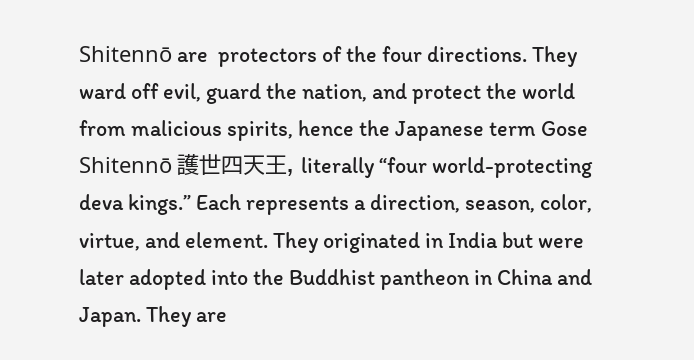Shitennō are  protectors of the four directions. They ward off evil, guard the nation, and protect the world from malicious spirits, hence the Japanese term Gose Shitennō 護世四天王, literally “four world-protecting deva kings.” Each represents a direction, season, color, virtue, and element. They originated in India but were later adopted into the Buddhist pantheon in China and Japan. They are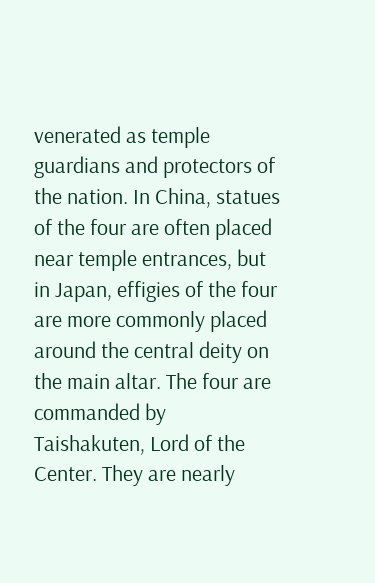venerated as temple guardians and protectors of the nation. In China, statues of the four are often placed near temple entrances, but in Japan, effigies of the four are more commonly placed around the central deity on the main altar. The four are commanded by Taishakuten, Lord of the Center. They are nearly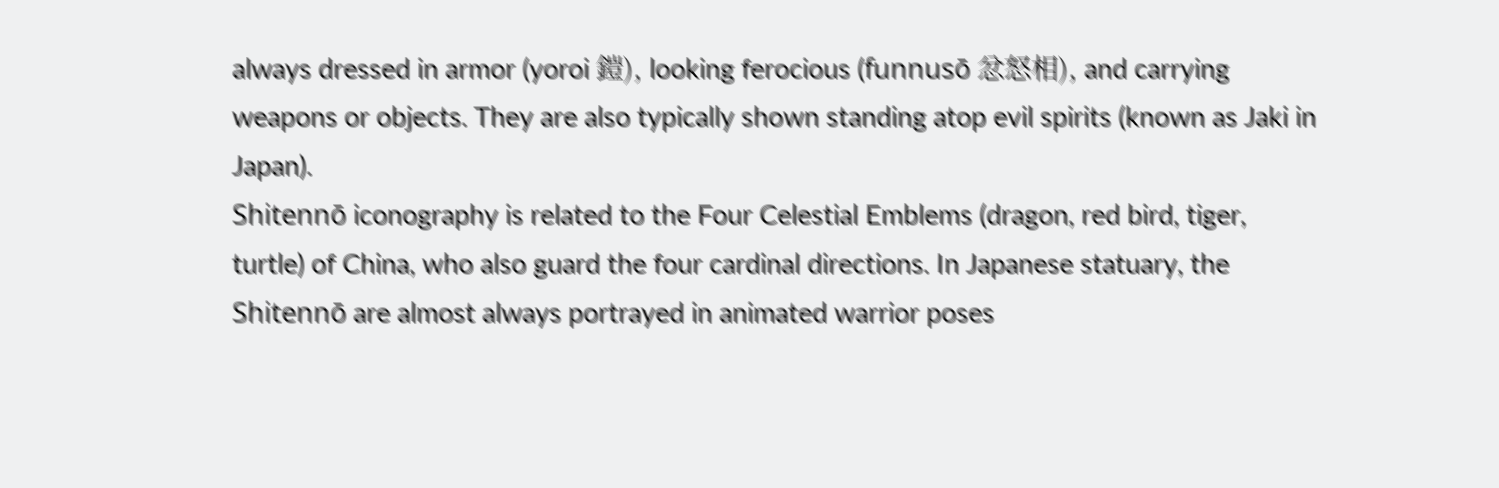always dressed in armor (yoroi 鎧), looking ferocious (funnusō 忿怒相), and carrying weapons or objects. They are also typically shown standing atop evil spirits (known as Jaki in Japan).
Shitennō iconography is related to the Four Celestial Emblems (dragon, red bird, tiger, turtle) of China, who also guard the four cardinal directions. In Japanese statuary, the Shitennō are almost always portrayed in animated warrior poses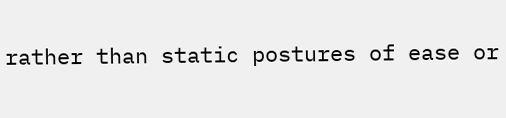rather than static postures of ease or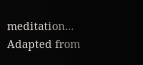meditation...
Adapted from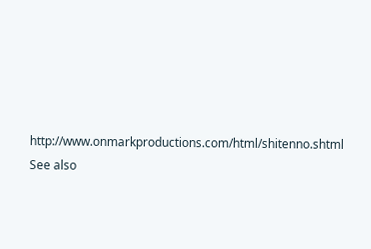http://www.onmarkproductions.com/html/shitenno.shtml
See also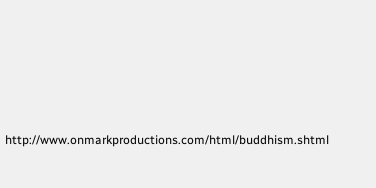http://www.onmarkproductions.com/html/buddhism.shtml